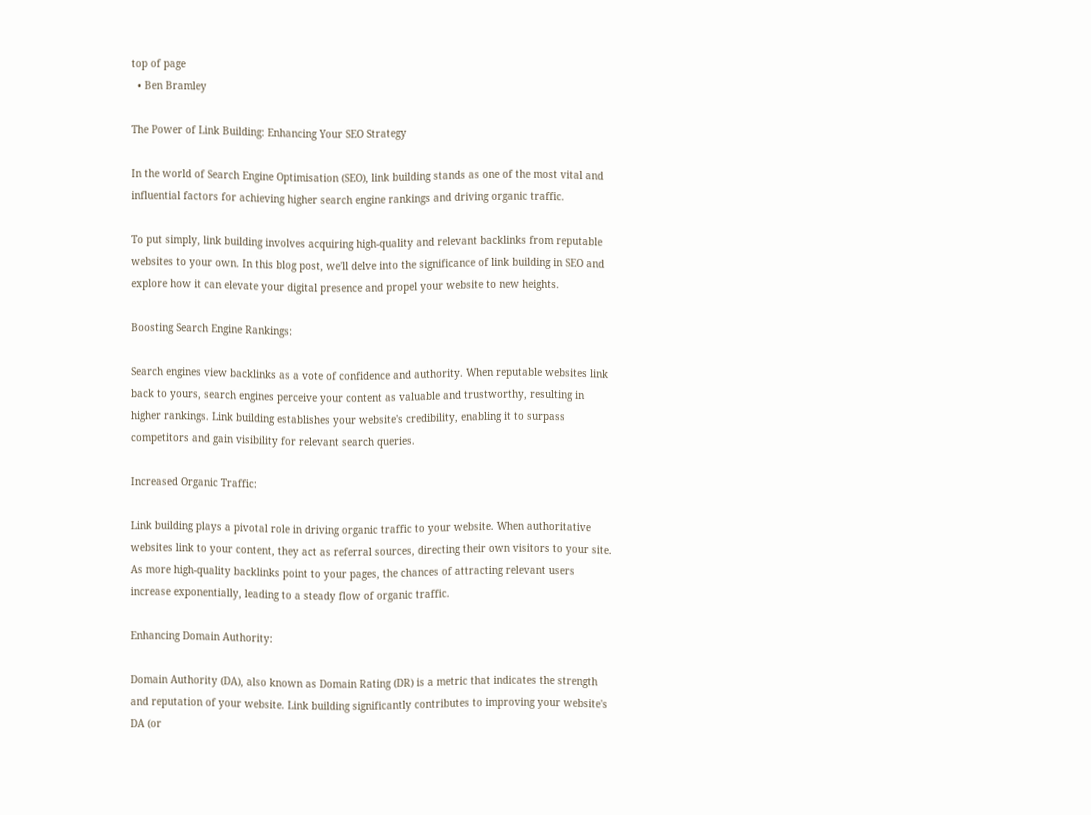top of page
  • Ben Bramley

The Power of Link Building: Enhancing Your SEO Strategy

In the world of Search Engine Optimisation (SEO), link building stands as one of the most vital and influential factors for achieving higher search engine rankings and driving organic traffic.

To put simply, link building involves acquiring high-quality and relevant backlinks from reputable websites to your own. In this blog post, we'll delve into the significance of link building in SEO and explore how it can elevate your digital presence and propel your website to new heights.

Boosting Search Engine Rankings:

Search engines view backlinks as a vote of confidence and authority. When reputable websites link back to yours, search engines perceive your content as valuable and trustworthy, resulting in higher rankings. Link building establishes your website's credibility, enabling it to surpass competitors and gain visibility for relevant search queries.

Increased Organic Traffic:

Link building plays a pivotal role in driving organic traffic to your website. When authoritative websites link to your content, they act as referral sources, directing their own visitors to your site. As more high-quality backlinks point to your pages, the chances of attracting relevant users increase exponentially, leading to a steady flow of organic traffic.

Enhancing Domain Authority:

Domain Authority (DA), also known as Domain Rating (DR) is a metric that indicates the strength and reputation of your website. Link building significantly contributes to improving your website's DA (or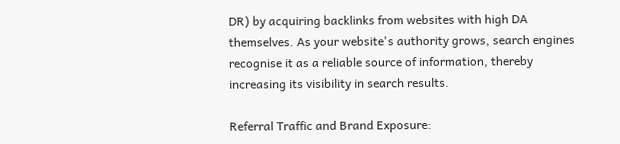DR) by acquiring backlinks from websites with high DA themselves. As your website's authority grows, search engines recognise it as a reliable source of information, thereby increasing its visibility in search results.

Referral Traffic and Brand Exposure: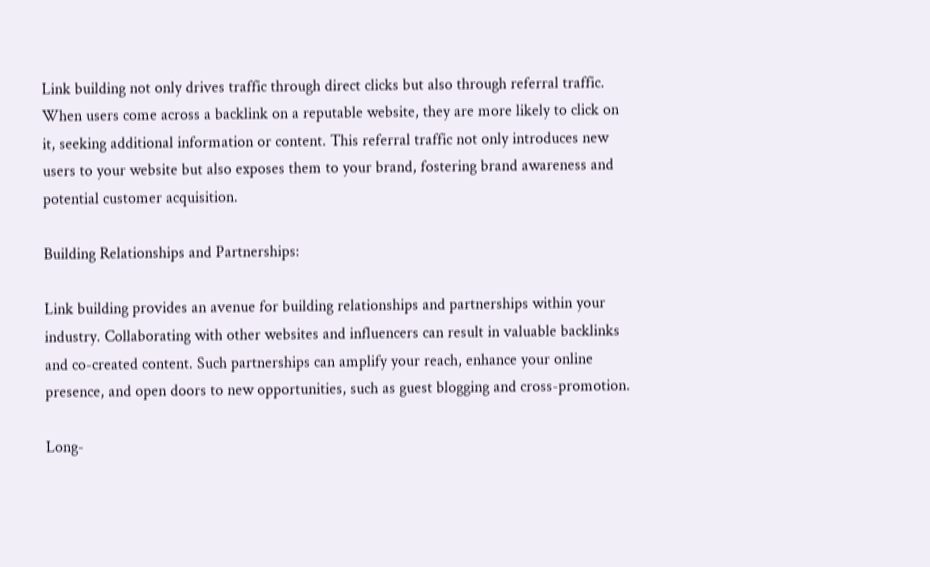Link building not only drives traffic through direct clicks but also through referral traffic. When users come across a backlink on a reputable website, they are more likely to click on it, seeking additional information or content. This referral traffic not only introduces new users to your website but also exposes them to your brand, fostering brand awareness and potential customer acquisition.

Building Relationships and Partnerships:

Link building provides an avenue for building relationships and partnerships within your industry. Collaborating with other websites and influencers can result in valuable backlinks and co-created content. Such partnerships can amplify your reach, enhance your online presence, and open doors to new opportunities, such as guest blogging and cross-promotion.

Long-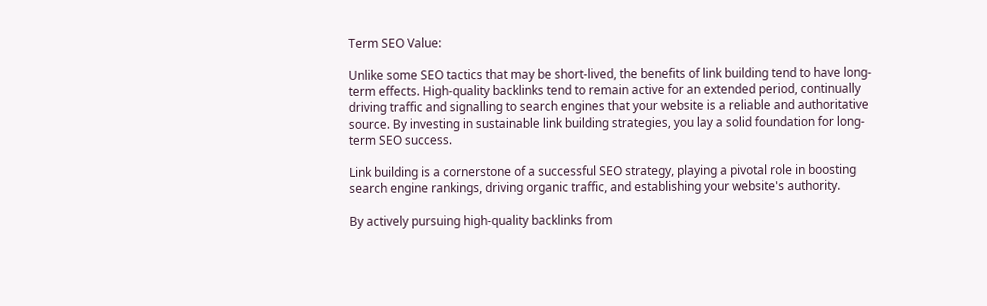Term SEO Value:

Unlike some SEO tactics that may be short-lived, the benefits of link building tend to have long-term effects. High-quality backlinks tend to remain active for an extended period, continually driving traffic and signalling to search engines that your website is a reliable and authoritative source. By investing in sustainable link building strategies, you lay a solid foundation for long-term SEO success.

Link building is a cornerstone of a successful SEO strategy, playing a pivotal role in boosting search engine rankings, driving organic traffic, and establishing your website's authority.

By actively pursuing high-quality backlinks from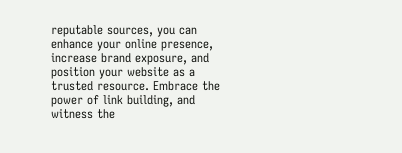reputable sources, you can enhance your online presence, increase brand exposure, and position your website as a trusted resource. Embrace the power of link building, and witness the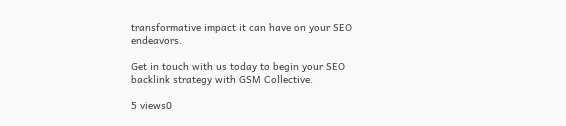transformative impact it can have on your SEO endeavors.

Get in touch with us today to begin your SEO backlink strategy with GSM Collective.

5 views0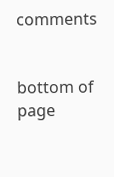comments


bottom of page